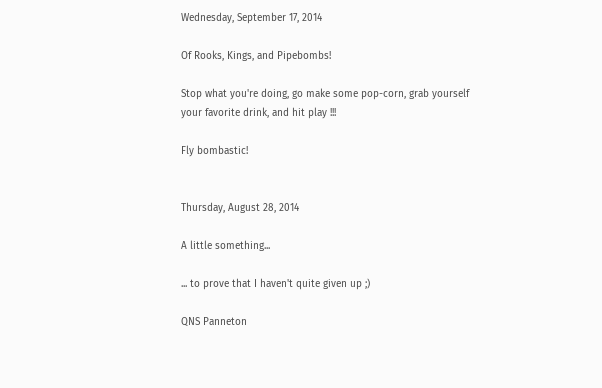Wednesday, September 17, 2014

Of Rooks, Kings, and Pipebombs!

Stop what you're doing, go make some pop-corn, grab yourself your favorite drink, and hit play !!!

Fly bombastic!


Thursday, August 28, 2014

A little something...

... to prove that I haven't quite given up ;)

QNS Panneton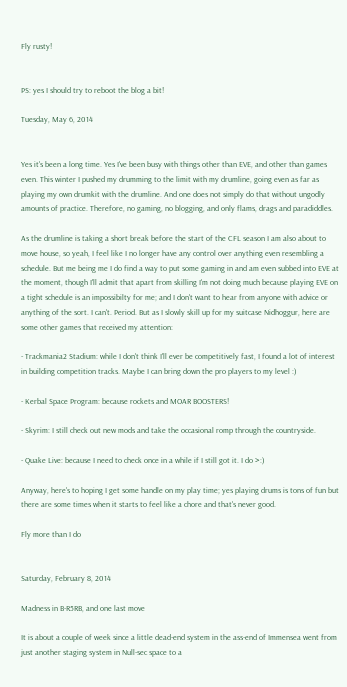Fly rusty!


PS: yes I should try to reboot the blog a bit!

Tuesday, May 6, 2014


Yes it's been a long time. Yes I've been busy with things other than EVE, and other than games even. This winter I pushed my drumming to the limit with my drumline, going even as far as playing my own drumkit with the drumline. And one does not simply do that without ungodly amounts of practice. Therefore, no gaming, no blogging, and only flams, drags and paradiddles.

As the drumline is taking a short break before the start of the CFL season I am also about to move house, so yeah, I feel like I no longer have any control over anything even resembling a schedule. But me being me I do find a way to put some gaming in and am even subbed into EVE at the moment, though I'll admit that apart from skilling I'm not doing much because playing EVE on a tight schedule is an impossibilty for me; and I don't want to hear from anyone with advice or anything of the sort. I can't. Period. But as I slowly skill up for my suitcase Nidhoggur, here are some other games that received my attention:

- Trackmania2 Stadium: while I don't think I'll ever be competitively fast, I found a lot of interest in building competition tracks. Maybe I can bring down the pro players to my level :)

- Kerbal Space Program: because rockets and MOAR BOOSTERS!

- Skyrim: I still check out new mods and take the occasional romp through the countryside.

- Quake Live: because I need to check once in a while if I still got it. I do >:)

Anyway, here's to hoping I get some handle on my play time; yes playing drums is tons of fun but there are some times when it starts to feel like a chore and that's never good.

Fly more than I do


Saturday, February 8, 2014

Madness in B-R5RB, and one last move

It is about a couple of week since a little dead-end system in the ass-end of Immensea went from just another staging system in Null-sec space to a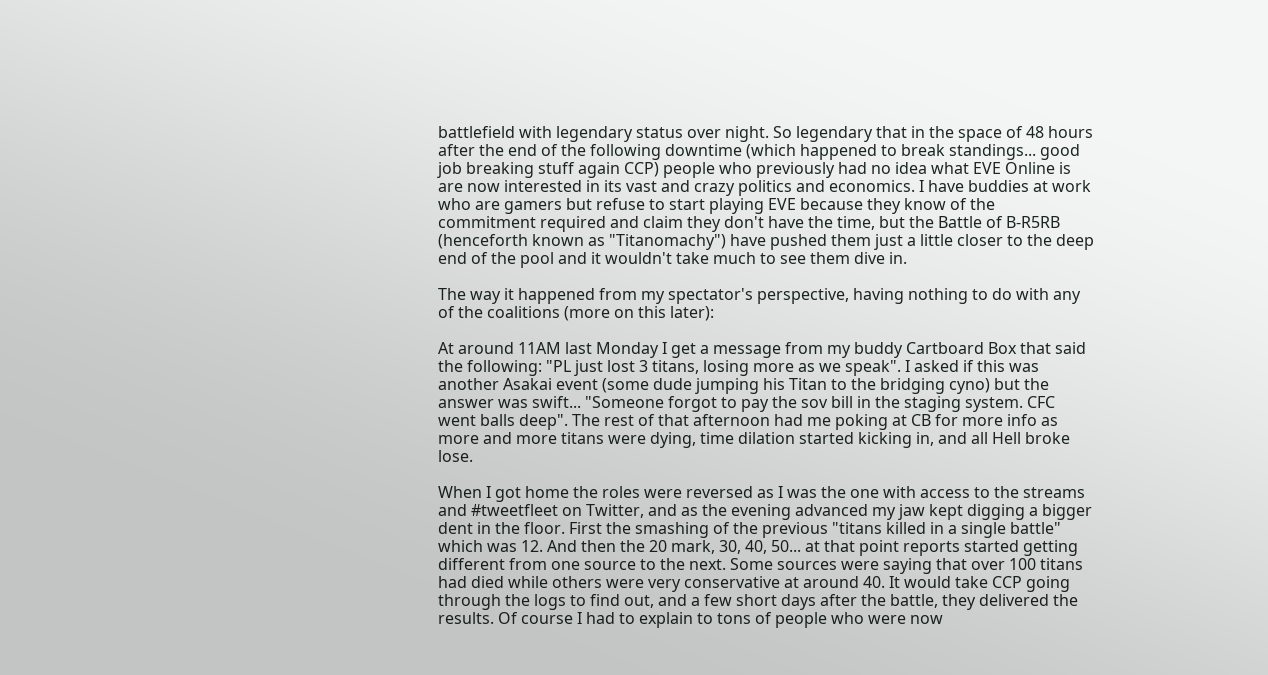battlefield with legendary status over night. So legendary that in the space of 48 hours after the end of the following downtime (which happened to break standings... good job breaking stuff again CCP) people who previously had no idea what EVE Online is are now interested in its vast and crazy politics and economics. I have buddies at work who are gamers but refuse to start playing EVE because they know of the commitment required and claim they don't have the time, but the Battle of B-R5RB (henceforth known as "Titanomachy") have pushed them just a little closer to the deep end of the pool and it wouldn't take much to see them dive in.

The way it happened from my spectator's perspective, having nothing to do with any of the coalitions (more on this later):

At around 11AM last Monday I get a message from my buddy Cartboard Box that said the following: "PL just lost 3 titans, losing more as we speak". I asked if this was another Asakai event (some dude jumping his Titan to the bridging cyno) but the answer was swift... "Someone forgot to pay the sov bill in the staging system. CFC went balls deep". The rest of that afternoon had me poking at CB for more info as more and more titans were dying, time dilation started kicking in, and all Hell broke lose.

When I got home the roles were reversed as I was the one with access to the streams and #tweetfleet on Twitter, and as the evening advanced my jaw kept digging a bigger dent in the floor. First the smashing of the previous "titans killed in a single battle" which was 12. And then the 20 mark, 30, 40, 50... at that point reports started getting different from one source to the next. Some sources were saying that over 100 titans had died while others were very conservative at around 40. It would take CCP going through the logs to find out, and a few short days after the battle, they delivered the results. Of course I had to explain to tons of people who were now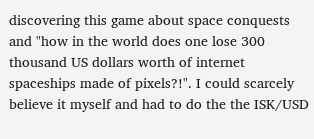discovering this game about space conquests and "how in the world does one lose 300 thousand US dollars worth of internet spaceships made of pixels?!". I could scarcely believe it myself and had to do the the ISK/USD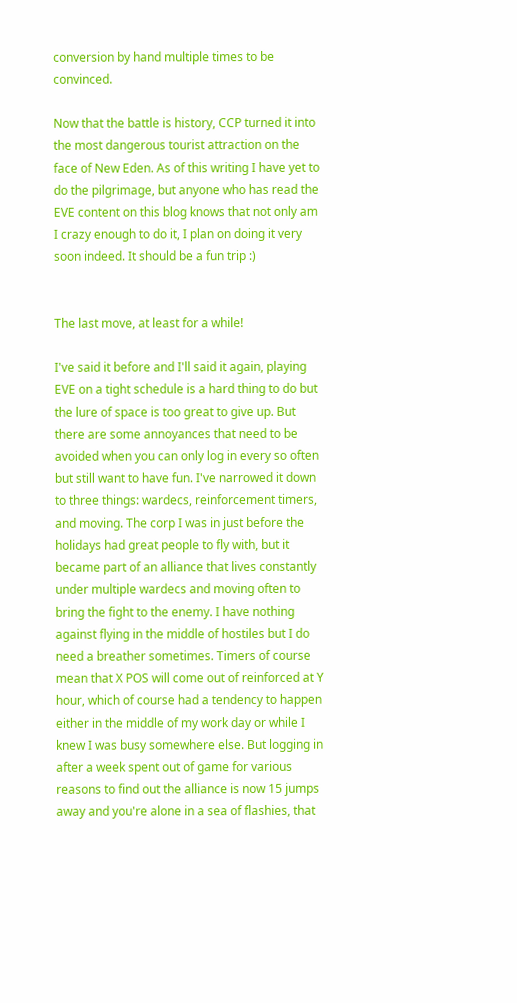conversion by hand multiple times to be convinced.

Now that the battle is history, CCP turned it into the most dangerous tourist attraction on the face of New Eden. As of this writing I have yet to do the pilgrimage, but anyone who has read the EVE content on this blog knows that not only am I crazy enough to do it, I plan on doing it very soon indeed. It should be a fun trip :)


The last move, at least for a while!

I've said it before and I'll said it again, playing EVE on a tight schedule is a hard thing to do but the lure of space is too great to give up. But there are some annoyances that need to be avoided when you can only log in every so often but still want to have fun. I've narrowed it down to three things: wardecs, reinforcement timers, and moving. The corp I was in just before the holidays had great people to fly with, but it became part of an alliance that lives constantly under multiple wardecs and moving often to bring the fight to the enemy. I have nothing against flying in the middle of hostiles but I do need a breather sometimes. Timers of course mean that X POS will come out of reinforced at Y hour, which of course had a tendency to happen either in the middle of my work day or while I knew I was busy somewhere else. But logging in after a week spent out of game for various reasons to find out the alliance is now 15 jumps away and you're alone in a sea of flashies, that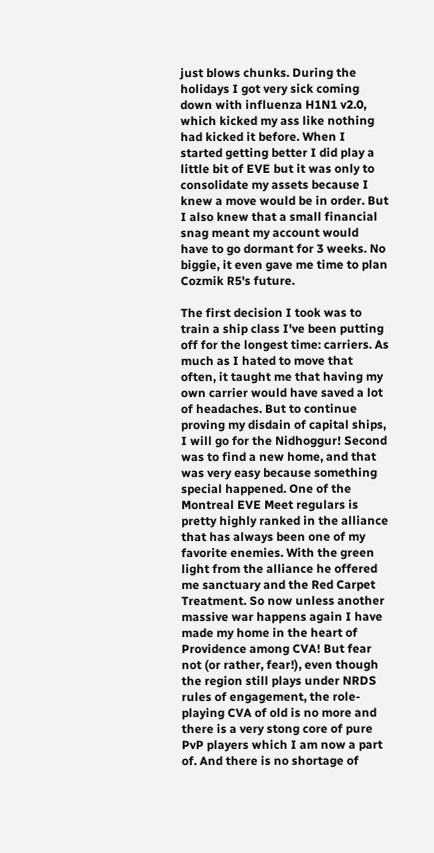just blows chunks. During the holidays I got very sick coming down with influenza H1N1 v2.0, which kicked my ass like nothing had kicked it before. When I started getting better I did play a little bit of EVE but it was only to consolidate my assets because I knew a move would be in order. But I also knew that a small financial snag meant my account would have to go dormant for 3 weeks. No biggie, it even gave me time to plan Cozmik R5's future.

The first decision I took was to train a ship class I've been putting off for the longest time: carriers. As much as I hated to move that often, it taught me that having my own carrier would have saved a lot of headaches. But to continue proving my disdain of capital ships, I will go for the Nidhoggur! Second was to find a new home, and that was very easy because something special happened. One of the Montreal EVE Meet regulars is pretty highly ranked in the alliance that has always been one of my favorite enemies. With the green light from the alliance he offered me sanctuary and the Red Carpet Treatment. So now unless another massive war happens again I have made my home in the heart of Providence among CVA! But fear not (or rather, fear!), even though the region still plays under NRDS rules of engagement, the role-playing CVA of old is no more and there is a very stong core of pure PvP players which I am now a part of. And there is no shortage of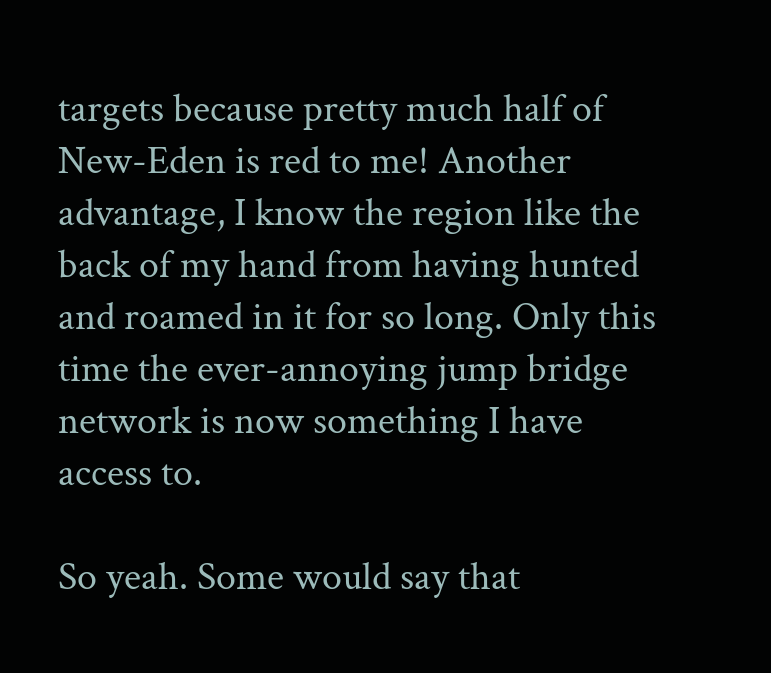targets because pretty much half of New-Eden is red to me! Another advantage, I know the region like the back of my hand from having hunted and roamed in it for so long. Only this time the ever-annoying jump bridge network is now something I have access to.

So yeah. Some would say that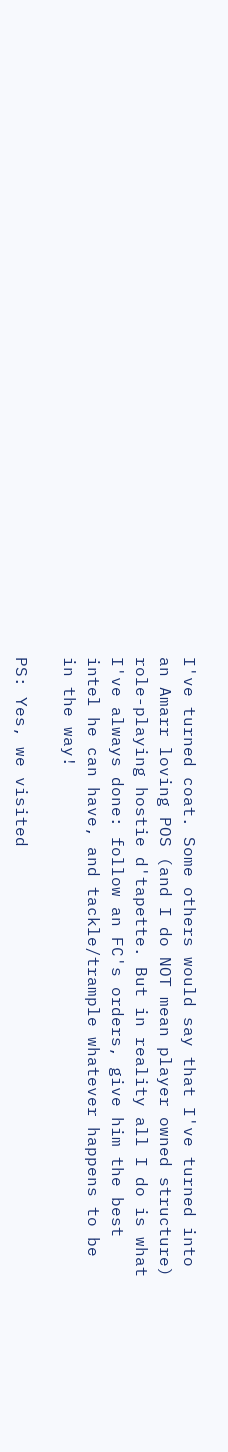I've turned coat. Some others would say that I've turned into an Amarr loving POS (and I do NOT mean player owned structure) role-playing hostie d'tapette. But in reality all I do is what I've always done: follow an FC's orders, give him the best intel he can have, and tackle/trample whatever happens to be in the way!

PS: Yes, we visited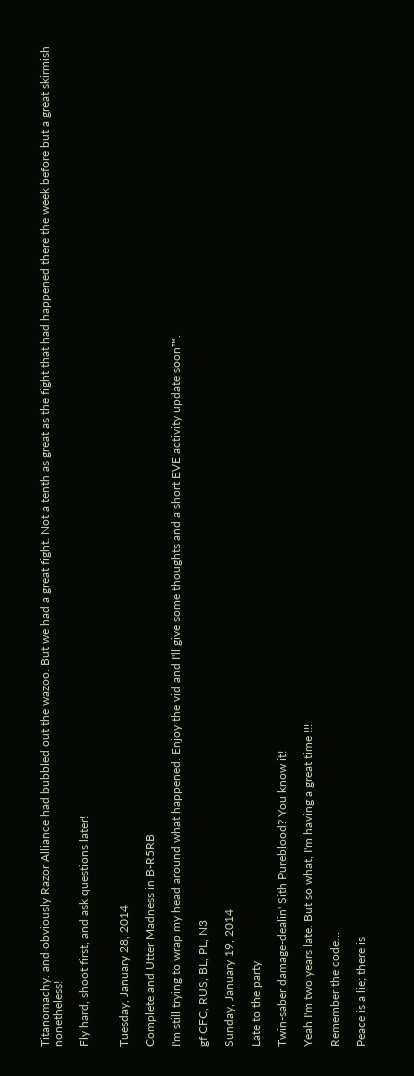Titanomachy. and obviously Razor Alliance had bubbled out the wazoo. But we had a great fight. Not a tenth as great as the fight that had happened there the week before but a great skirmish nonetheless!

Fly hard, shoot first, and ask questions later!


Tuesday, January 28, 2014

Complete and Utter Madness in B-R5RB

I'm still trying to wrap my head around what happened. Enjoy the vid and I'll give some thoughts and a short EVE activity update soon™.

gf CFC, RUS, BL, PL, N3

Sunday, January 19, 2014

Late to the party

Twin-saber damage-dealin' Sith Pureblood? You know it!

Yeah I'm two years late. But so what, I'm having a great time !!!

Remember the code...

Peace is a lie; there is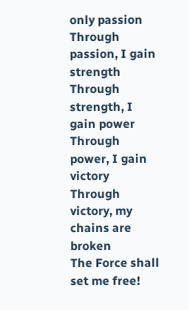only passion
Through passion, I gain strength
Through strength, I gain power
Through power, I gain victory
Through victory, my chains are broken
The Force shall set me free!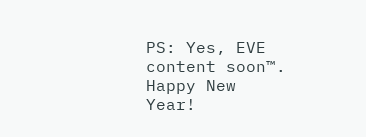PS: Yes, EVE content soon™. Happy New Year!